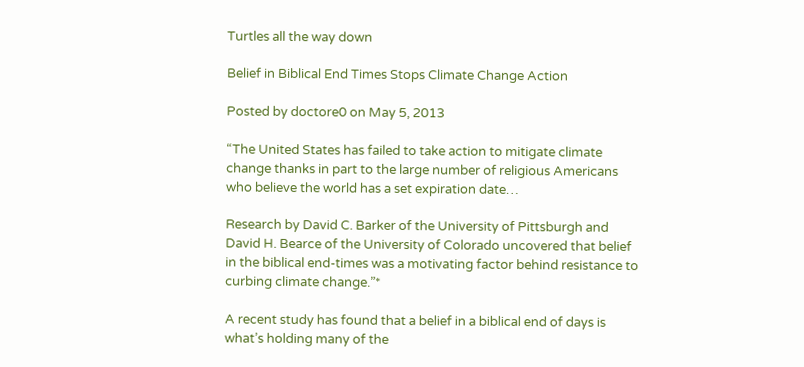Turtles all the way down

Belief in Biblical End Times Stops Climate Change Action

Posted by doctore0 on May 5, 2013

“The United States has failed to take action to mitigate climate change thanks in part to the large number of religious Americans who believe the world has a set expiration date…

Research by David C. Barker of the University of Pittsburgh and David H. Bearce of the University of Colorado uncovered that belief in the biblical end-times was a motivating factor behind resistance to curbing climate change.”*

A recent study has found that a belief in a biblical end of days is what’s holding many of the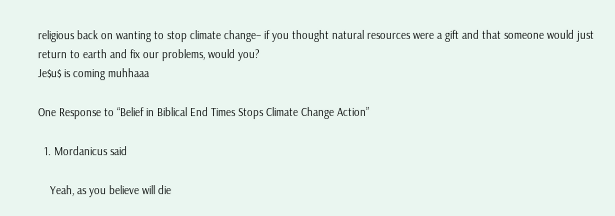religious back on wanting to stop climate change– if you thought natural resources were a gift and that someone would just return to earth and fix our problems, would you?
Je$u$ is coming muhhaaa

One Response to “Belief in Biblical End Times Stops Climate Change Action”

  1. Mordanicus said

    Yeah, as you believe will die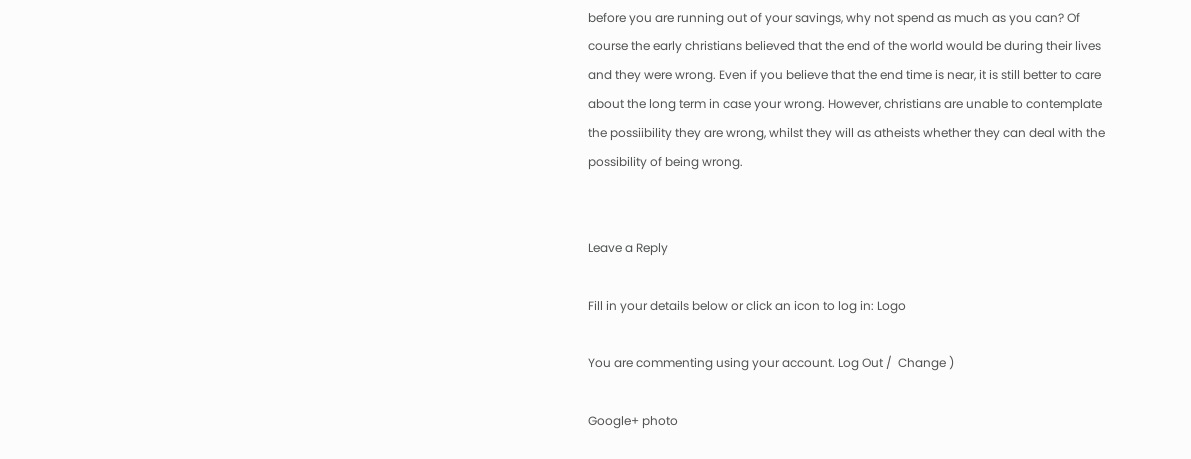before you are running out of your savings, why not spend as much as you can? Of course the early christians believed that the end of the world would be during their lives and they were wrong. Even if you believe that the end time is near, it is still better to care about the long term in case your wrong. However, christians are unable to contemplate the possiibility they are wrong, whilst they will as atheists whether they can deal with the possibility of being wrong.


Leave a Reply

Fill in your details below or click an icon to log in: Logo

You are commenting using your account. Log Out /  Change )

Google+ photo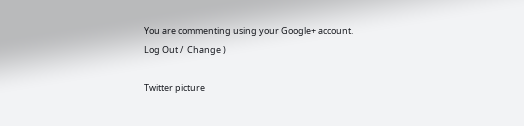You are commenting using your Google+ account. Log Out /  Change )

Twitter picture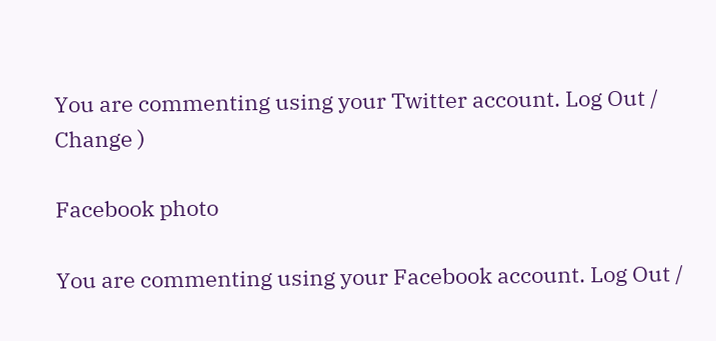You are commenting using your Twitter account. Log Out /  Change )

Facebook photo

You are commenting using your Facebook account. Log Out /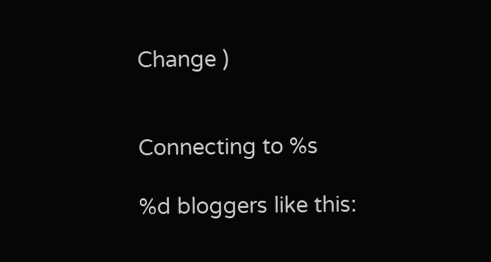Change )


Connecting to %s

%d bloggers like this: